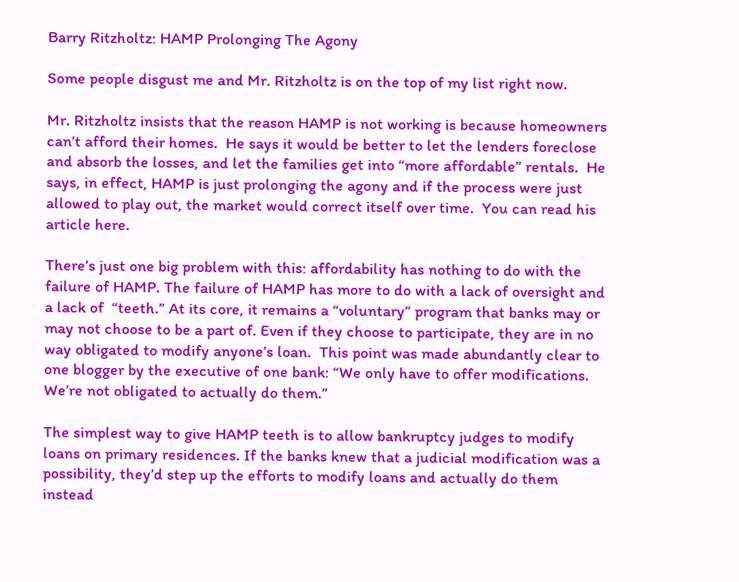Barry Ritzholtz: HAMP Prolonging The Agony

Some people disgust me and Mr. Ritzholtz is on the top of my list right now.

Mr. Ritzholtz insists that the reason HAMP is not working is because homeowners can’t afford their homes.  He says it would be better to let the lenders foreclose and absorb the losses, and let the families get into “more affordable” rentals.  He says, in effect, HAMP is just prolonging the agony and if the process were just allowed to play out, the market would correct itself over time.  You can read his article here.

There’s just one big problem with this: affordability has nothing to do with the failure of HAMP. The failure of HAMP has more to do with a lack of oversight and a lack of  “teeth.” At its core, it remains a “voluntary” program that banks may or may not choose to be a part of. Even if they choose to participate, they are in no way obligated to modify anyone’s loan.  This point was made abundantly clear to one blogger by the executive of one bank: “We only have to offer modifications. We’re not obligated to actually do them.”

The simplest way to give HAMP teeth is to allow bankruptcy judges to modify loans on primary residences. If the banks knew that a judicial modification was a possibility, they’d step up the efforts to modify loans and actually do them instead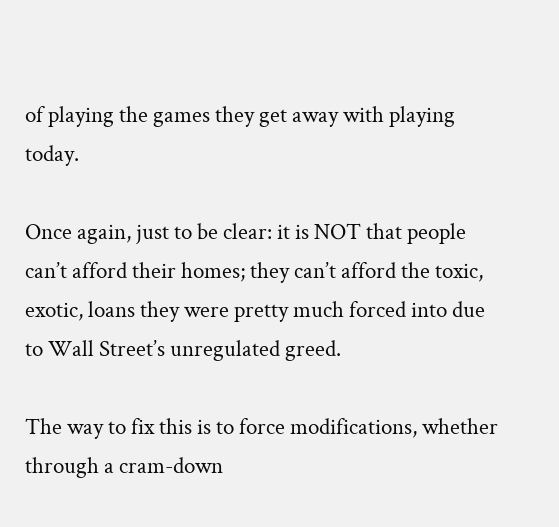of playing the games they get away with playing today.

Once again, just to be clear: it is NOT that people can’t afford their homes; they can’t afford the toxic, exotic, loans they were pretty much forced into due to Wall Street’s unregulated greed.

The way to fix this is to force modifications, whether through a cram-down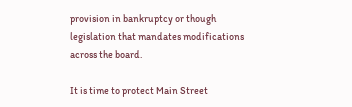provision in bankruptcy or though legislation that mandates modifications across the board.

It is time to protect Main Street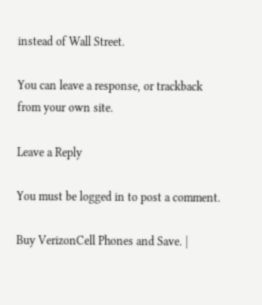instead of Wall Street.

You can leave a response, or trackback from your own site.

Leave a Reply

You must be logged in to post a comment.

Buy VerizonCell Phones and Save. |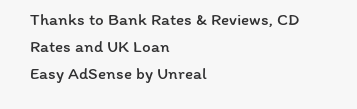Thanks to Bank Rates & Reviews, CD Rates and UK Loan
Easy AdSense by Unreal